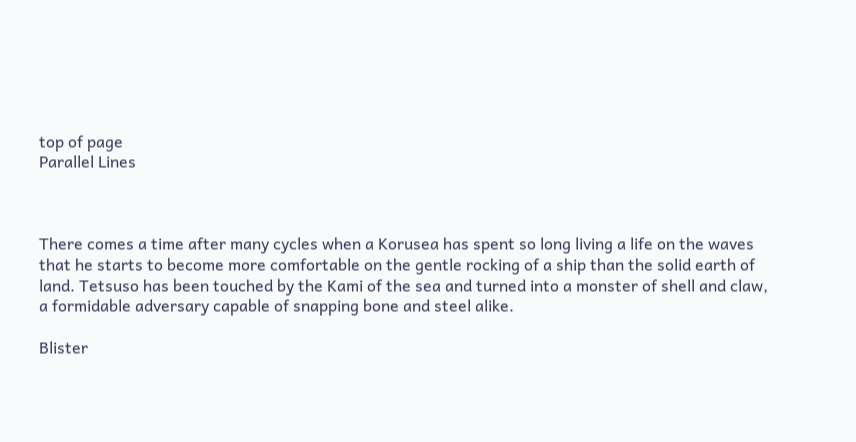top of page
Parallel Lines



There comes a time after many cycles when a Korusea has spent so long living a life on the waves that he starts to become more comfortable on the gentle rocking of a ship than the solid earth of land. Tetsuso has been touched by the Kami of the sea and turned into a monster of shell and claw, a formidable adversary capable of snapping bone and steel alike.

Blister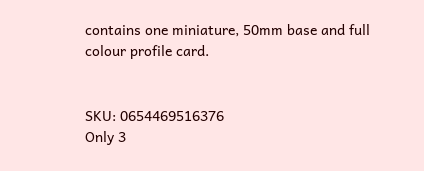contains one miniature, 50mm base and full colour profile card.


SKU: 0654469516376
Only 3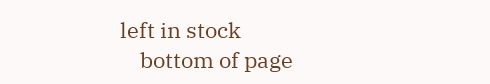left in stock
    bottom of page